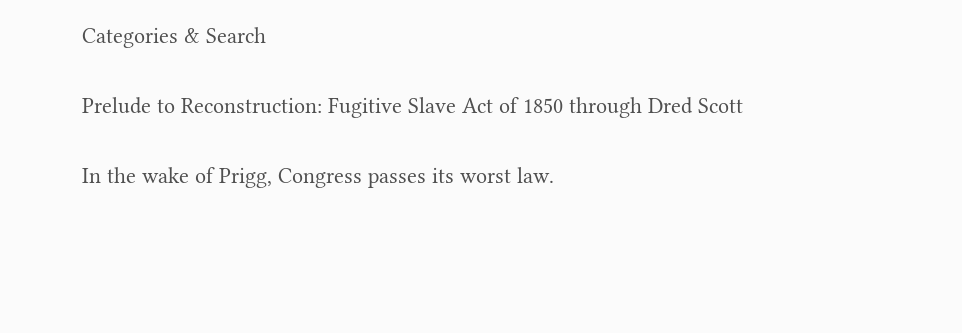Categories & Search

Prelude to Reconstruction: Fugitive Slave Act of 1850 through Dred Scott

In the wake of Prigg, Congress passes its worst law.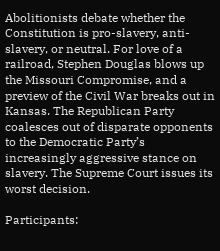Abolitionists debate whether the Constitution is pro-slavery, anti-slavery, or neutral. For love of a railroad, Stephen Douglas blows up the Missouri Compromise, and a preview of the Civil War breaks out in Kansas. The Republican Party coalesces out of disparate opponents to the Democratic Party’s increasingly aggressive stance on slavery. The Supreme Court issues its worst decision.

Participants: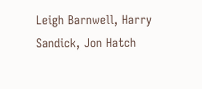Leigh Barnwell, Harry Sandick, Jon Hatch